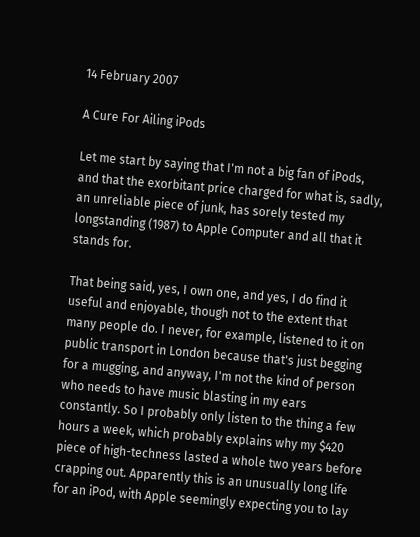14 February 2007

A Cure For Ailing iPods

Let me start by saying that I'm not a big fan of iPods, and that the exorbitant price charged for what is, sadly, an unreliable piece of junk, has sorely tested my longstanding (1987) to Apple Computer and all that it stands for.

That being said, yes, I own one, and yes, I do find it useful and enjoyable, though not to the extent that many people do. I never, for example, listened to it on public transport in London because that's just begging for a mugging, and anyway, I'm not the kind of person who needs to have music blasting in my ears constantly. So I probably only listen to the thing a few hours a week, which probably explains why my $420 piece of high-techness lasted a whole two years before crapping out. Apparently this is an unusually long life for an iPod, with Apple seemingly expecting you to lay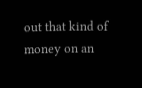out that kind of money on an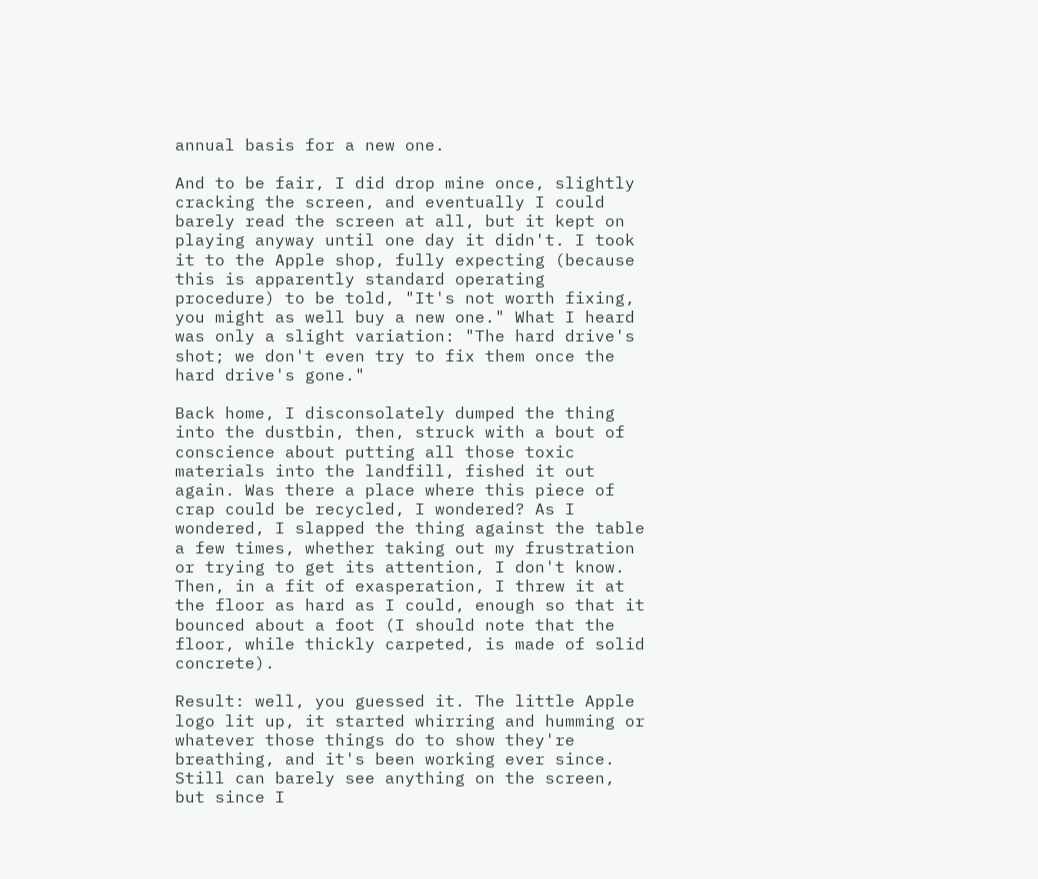annual basis for a new one.

And to be fair, I did drop mine once, slightly cracking the screen, and eventually I could barely read the screen at all, but it kept on playing anyway until one day it didn't. I took it to the Apple shop, fully expecting (because this is apparently standard operating procedure) to be told, "It's not worth fixing, you might as well buy a new one." What I heard was only a slight variation: "The hard drive's shot; we don't even try to fix them once the hard drive's gone."

Back home, I disconsolately dumped the thing into the dustbin, then, struck with a bout of conscience about putting all those toxic materials into the landfill, fished it out again. Was there a place where this piece of crap could be recycled, I wondered? As I wondered, I slapped the thing against the table a few times, whether taking out my frustration or trying to get its attention, I don't know. Then, in a fit of exasperation, I threw it at the floor as hard as I could, enough so that it bounced about a foot (I should note that the floor, while thickly carpeted, is made of solid concrete).

Result: well, you guessed it. The little Apple logo lit up, it started whirring and humming or whatever those things do to show they're breathing, and it's been working ever since. Still can barely see anything on the screen, but since I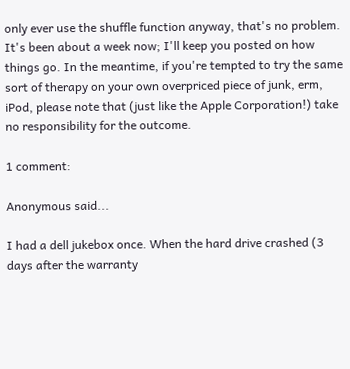only ever use the shuffle function anyway, that's no problem. It's been about a week now; I'll keep you posted on how things go. In the meantime, if you're tempted to try the same sort of therapy on your own overpriced piece of junk, erm, iPod, please note that (just like the Apple Corporation!) take no responsibility for the outcome.

1 comment:

Anonymous said...

I had a dell jukebox once. When the hard drive crashed (3 days after the warranty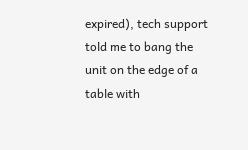expired), tech support told me to bang the unit on the edge of a table with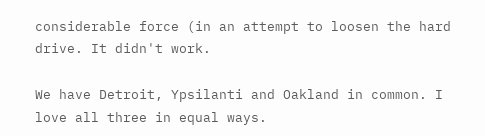considerable force (in an attempt to loosen the hard drive. It didn't work.

We have Detroit, Ypsilanti and Oakland in common. I love all three in equal ways.